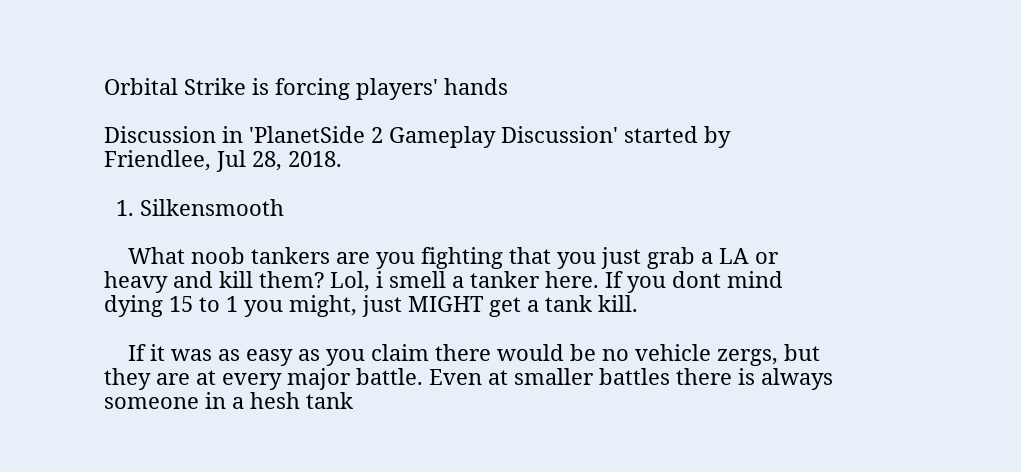Orbital Strike is forcing players' hands

Discussion in 'PlanetSide 2 Gameplay Discussion' started by Friendlee, Jul 28, 2018.

  1. Silkensmooth

    What noob tankers are you fighting that you just grab a LA or heavy and kill them? Lol, i smell a tanker here. If you dont mind dying 15 to 1 you might, just MIGHT get a tank kill.

    If it was as easy as you claim there would be no vehicle zergs, but they are at every major battle. Even at smaller battles there is always someone in a hesh tank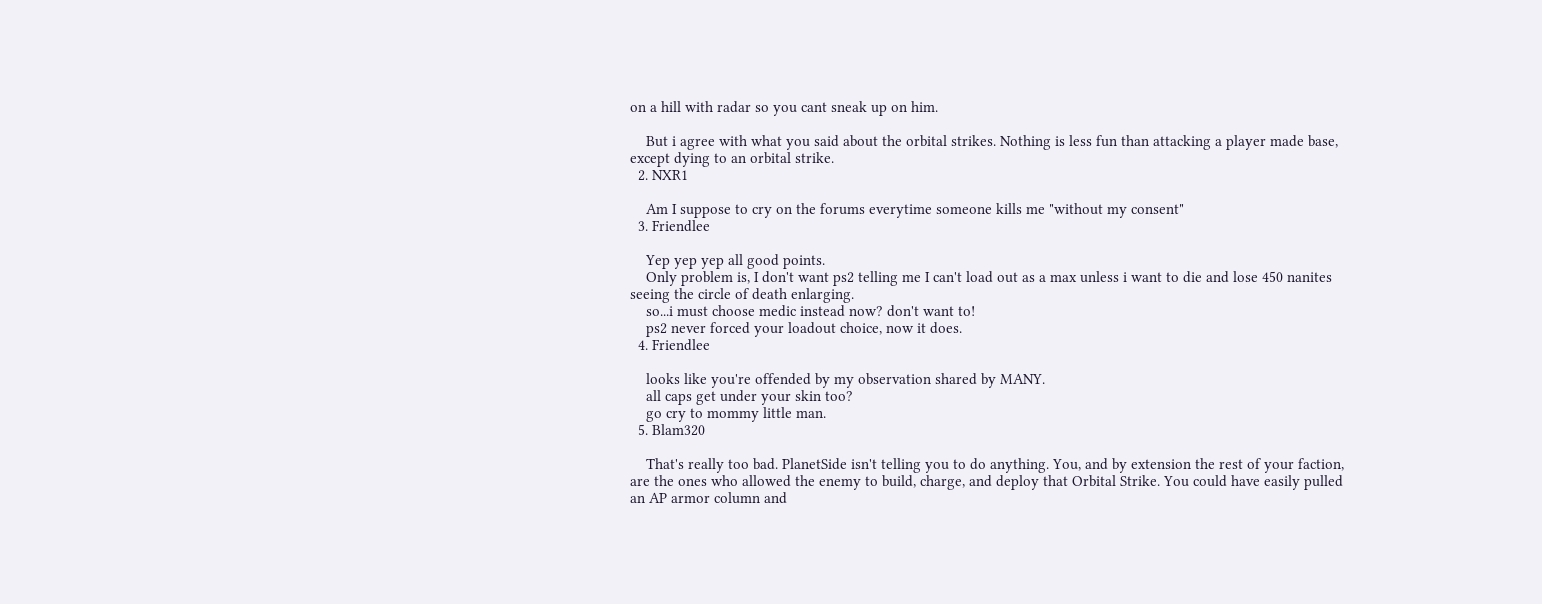on a hill with radar so you cant sneak up on him.

    But i agree with what you said about the orbital strikes. Nothing is less fun than attacking a player made base, except dying to an orbital strike.
  2. NXR1

    Am I suppose to cry on the forums everytime someone kills me "without my consent"
  3. Friendlee

    Yep yep yep all good points.
    Only problem is, I don't want ps2 telling me I can't load out as a max unless i want to die and lose 450 nanites seeing the circle of death enlarging.
    so...i must choose medic instead now? don't want to!
    ps2 never forced your loadout choice, now it does.
  4. Friendlee

    looks like you're offended by my observation shared by MANY.
    all caps get under your skin too?
    go cry to mommy little man.
  5. Blam320

    That's really too bad. PlanetSide isn't telling you to do anything. You, and by extension the rest of your faction, are the ones who allowed the enemy to build, charge, and deploy that Orbital Strike. You could have easily pulled an AP armor column and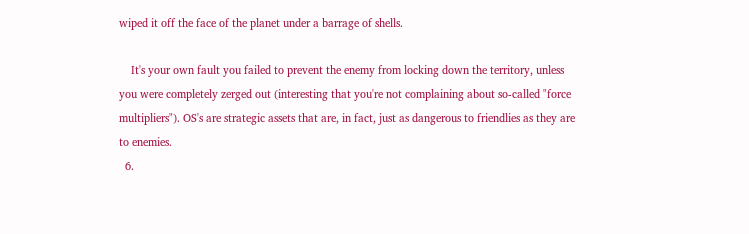wiped it off the face of the planet under a barrage of shells.

    It's your own fault you failed to prevent the enemy from locking down the territory, unless you were completely zerged out (interesting that you're not complaining about so-called "force multipliers"). OS's are strategic assets that are, in fact, just as dangerous to friendlies as they are to enemies.
  6.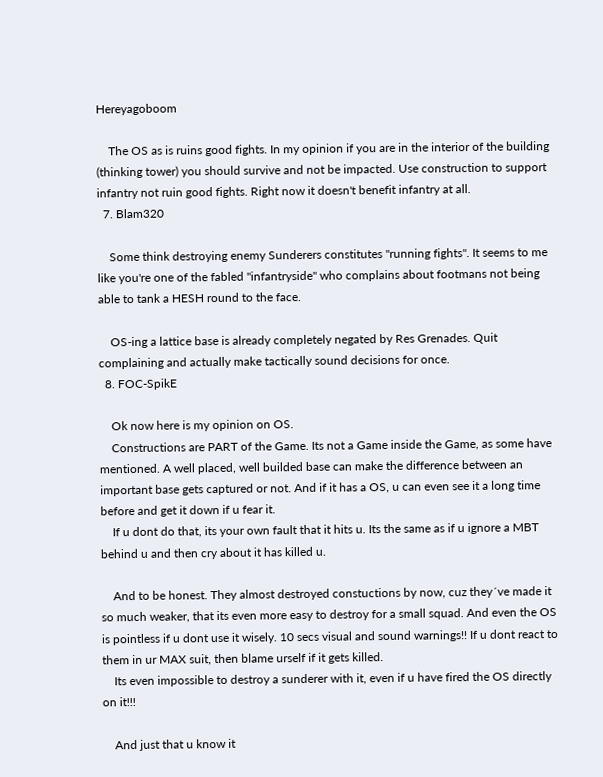Hereyagoboom

    The OS as is ruins good fights. In my opinion if you are in the interior of the building (thinking tower) you should survive and not be impacted. Use construction to support infantry not ruin good fights. Right now it doesn't benefit infantry at all.
  7. Blam320

    Some think destroying enemy Sunderers constitutes "running fights". It seems to me like you're one of the fabled "infantryside" who complains about footmans not being able to tank a HESH round to the face.

    OS-ing a lattice base is already completely negated by Res Grenades. Quit complaining and actually make tactically sound decisions for once.
  8. FOC-SpikE

    Ok now here is my opinion on OS.
    Constructions are PART of the Game. Its not a Game inside the Game, as some have mentioned. A well placed, well builded base can make the difference between an important base gets captured or not. And if it has a OS, u can even see it a long time before and get it down if u fear it.
    If u dont do that, its your own fault that it hits u. Its the same as if u ignore a MBT behind u and then cry about it has killed u.

    And to be honest. They almost destroyed constuctions by now, cuz they´ve made it so much weaker, that its even more easy to destroy for a small squad. And even the OS is pointless if u dont use it wisely. 10 secs visual and sound warnings!! If u dont react to them in ur MAX suit, then blame urself if it gets killed.
    Its even impossible to destroy a sunderer with it, even if u have fired the OS directly on it!!!

    And just that u know it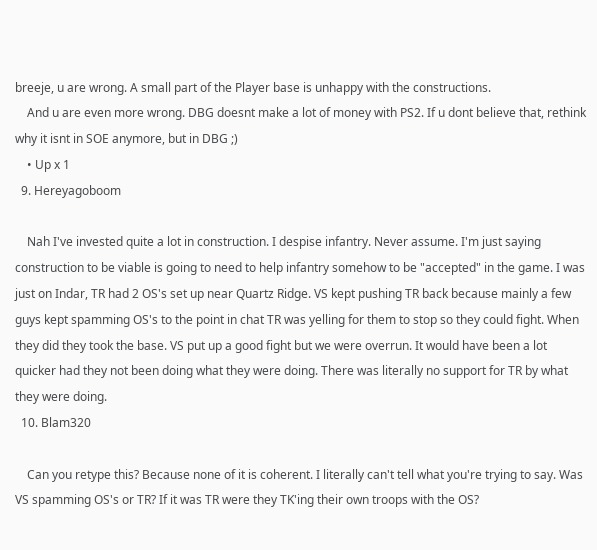breeje, u are wrong. A small part of the Player base is unhappy with the constructions.
    And u are even more wrong. DBG doesnt make a lot of money with PS2. If u dont believe that, rethink why it isnt in SOE anymore, but in DBG ;)
    • Up x 1
  9. Hereyagoboom

    Nah I've invested quite a lot in construction. I despise infantry. Never assume. I'm just saying construction to be viable is going to need to help infantry somehow to be "accepted" in the game. I was just on Indar, TR had 2 OS's set up near Quartz Ridge. VS kept pushing TR back because mainly a few guys kept spamming OS's to the point in chat TR was yelling for them to stop so they could fight. When they did they took the base. VS put up a good fight but we were overrun. It would have been a lot quicker had they not been doing what they were doing. There was literally no support for TR by what they were doing.
  10. Blam320

    Can you retype this? Because none of it is coherent. I literally can't tell what you're trying to say. Was VS spamming OS's or TR? If it was TR were they TK'ing their own troops with the OS?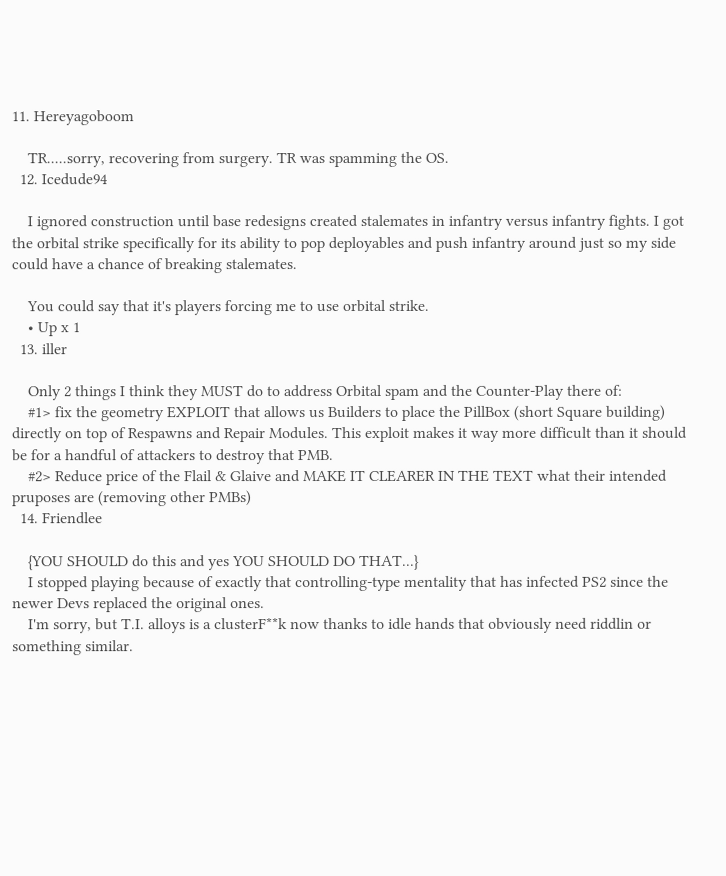11. Hereyagoboom

    TR.....sorry, recovering from surgery. TR was spamming the OS.
  12. Icedude94

    I ignored construction until base redesigns created stalemates in infantry versus infantry fights. I got the orbital strike specifically for its ability to pop deployables and push infantry around just so my side could have a chance of breaking stalemates.

    You could say that it's players forcing me to use orbital strike.
    • Up x 1
  13. iller

    Only 2 things I think they MUST do to address Orbital spam and the Counter-Play there of:
    #1> fix the geometry EXPLOIT that allows us Builders to place the PillBox (short Square building) directly on top of Respawns and Repair Modules. This exploit makes it way more difficult than it should be for a handful of attackers to destroy that PMB.
    #2> Reduce price of the Flail & Glaive and MAKE IT CLEARER IN THE TEXT what their intended pruposes are (removing other PMBs)
  14. Friendlee

    {YOU SHOULD do this and yes YOU SHOULD DO THAT...}
    I stopped playing because of exactly that controlling-type mentality that has infected PS2 since the newer Devs replaced the original ones.
    I'm sorry, but T.I. alloys is a clusterF**k now thanks to idle hands that obviously need riddlin or something similar.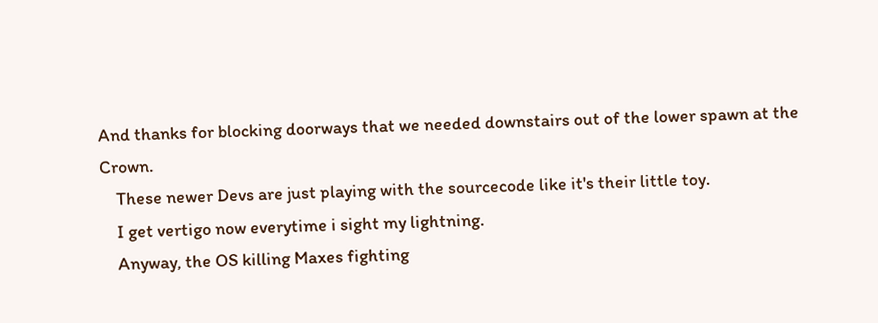And thanks for blocking doorways that we needed downstairs out of the lower spawn at the Crown.
    These newer Devs are just playing with the sourcecode like it's their little toy.
    I get vertigo now everytime i sight my lightning.
    Anyway, the OS killing Maxes fighting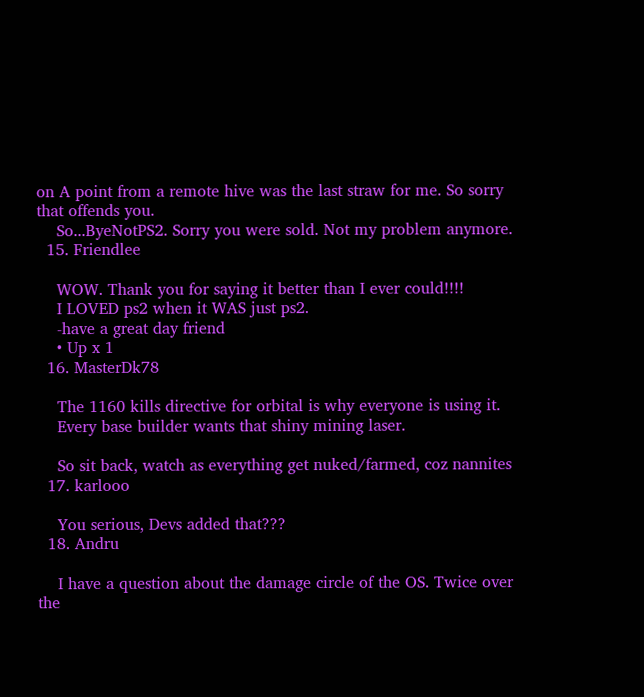on A point from a remote hive was the last straw for me. So sorry that offends you.
    So...ByeNotPS2. Sorry you were sold. Not my problem anymore.
  15. Friendlee

    WOW. Thank you for saying it better than I ever could!!!!
    I LOVED ps2 when it WAS just ps2.
    -have a great day friend
    • Up x 1
  16. MasterDk78

    The 1160 kills directive for orbital is why everyone is using it.
    Every base builder wants that shiny mining laser.

    So sit back, watch as everything get nuked/farmed, coz nannites
  17. karlooo

    You serious, Devs added that???
  18. Andru

    I have a question about the damage circle of the OS. Twice over the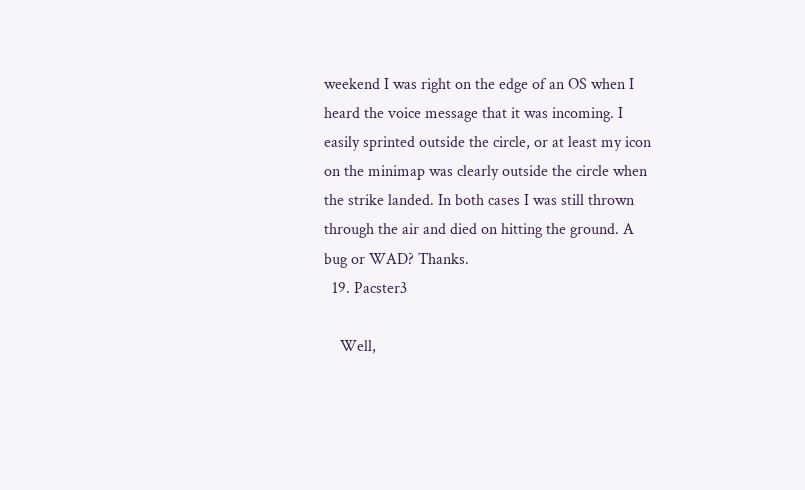weekend I was right on the edge of an OS when I heard the voice message that it was incoming. I easily sprinted outside the circle, or at least my icon on the minimap was clearly outside the circle when the strike landed. In both cases I was still thrown through the air and died on hitting the ground. A bug or WAD? Thanks.
  19. Pacster3

    Well,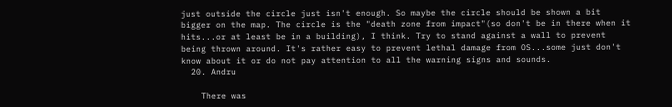just outside the circle just isn't enough. So maybe the circle should be shown a bit bigger on the map. The circle is the "death zone from impact"(so don't be in there when it hits...or at least be in a building), I think. Try to stand against a wall to prevent being thrown around. It's rather easy to prevent lethal damage from OS...some just don't know about it or do not pay attention to all the warning signs and sounds.
  20. Andru

    There was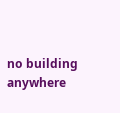no building anywhere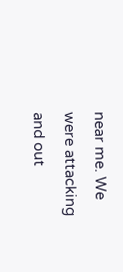near me. We were attacking and out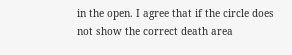in the open. I agree that if the circle does not show the correct death area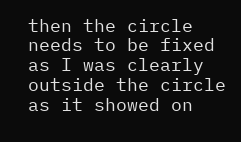then the circle needs to be fixed as I was clearly outside the circle as it showed on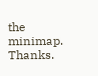the minimap. Thanks.